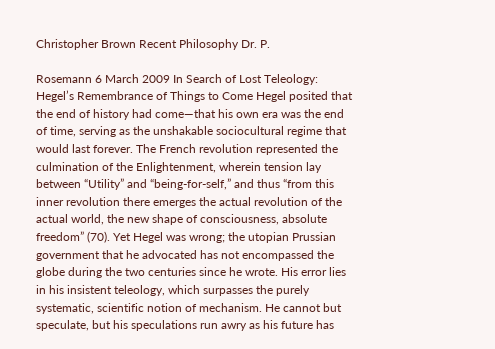Christopher Brown Recent Philosophy Dr. P.

Rosemann 6 March 2009 In Search of Lost Teleology: Hegel’s Remembrance of Things to Come Hegel posited that the end of history had come—that his own era was the end of time, serving as the unshakable sociocultural regime that would last forever. The French revolution represented the culmination of the Enlightenment, wherein tension lay between “Utility” and “being-for-self,” and thus “from this inner revolution there emerges the actual revolution of the actual world, the new shape of consciousness, absolute freedom” (70). Yet Hegel was wrong; the utopian Prussian government that he advocated has not encompassed the globe during the two centuries since he wrote. His error lies in his insistent teleology, which surpasses the purely systematic, scientific notion of mechanism. He cannot but speculate, but his speculations run awry as his future has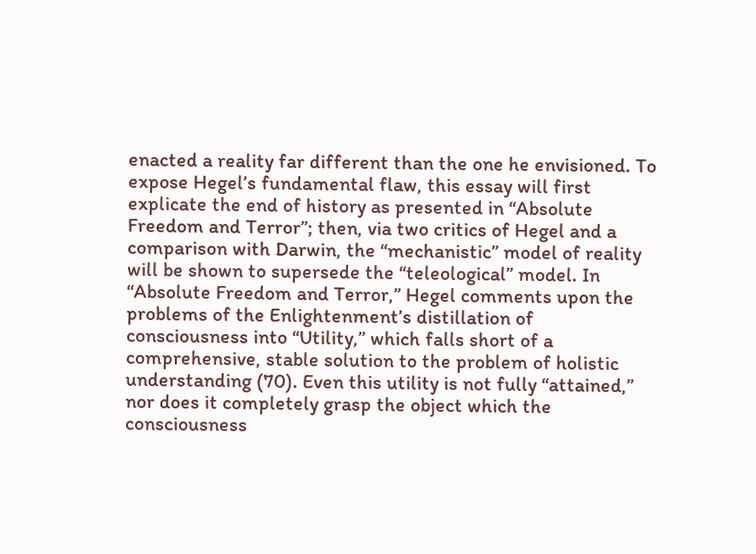enacted a reality far different than the one he envisioned. To expose Hegel’s fundamental flaw, this essay will first explicate the end of history as presented in “Absolute Freedom and Terror”; then, via two critics of Hegel and a comparison with Darwin, the “mechanistic” model of reality will be shown to supersede the “teleological” model. In “Absolute Freedom and Terror,” Hegel comments upon the problems of the Enlightenment’s distillation of consciousness into “Utility,” which falls short of a comprehensive, stable solution to the problem of holistic understanding (70). Even this utility is not fully “attained,” nor does it completely grasp the object which the consciousness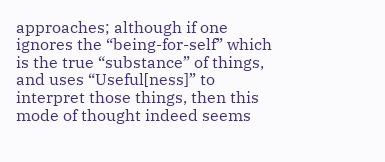approaches; although if one ignores the “being-for-self” which is the true “substance” of things, and uses “Useful[ness]” to interpret those things, then this mode of thought indeed seems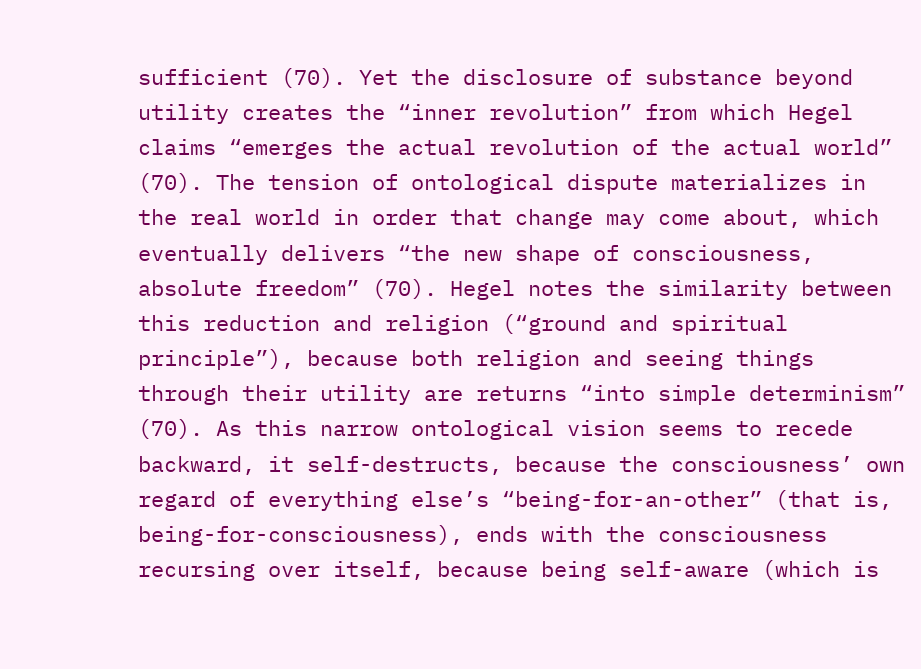sufficient (70). Yet the disclosure of substance beyond utility creates the “inner revolution” from which Hegel claims “emerges the actual revolution of the actual world” (70). The tension of ontological dispute materializes in the real world in order that change may come about, which eventually delivers “the new shape of consciousness, absolute freedom” (70). Hegel notes the similarity between this reduction and religion (“ground and spiritual principle”), because both religion and seeing things through their utility are returns “into simple determinism” (70). As this narrow ontological vision seems to recede backward, it self-destructs, because the consciousness’ own regard of everything else’s “being-for-an-other” (that is, being-for-consciousness), ends with the consciousness recursing over itself, because being self-aware (which is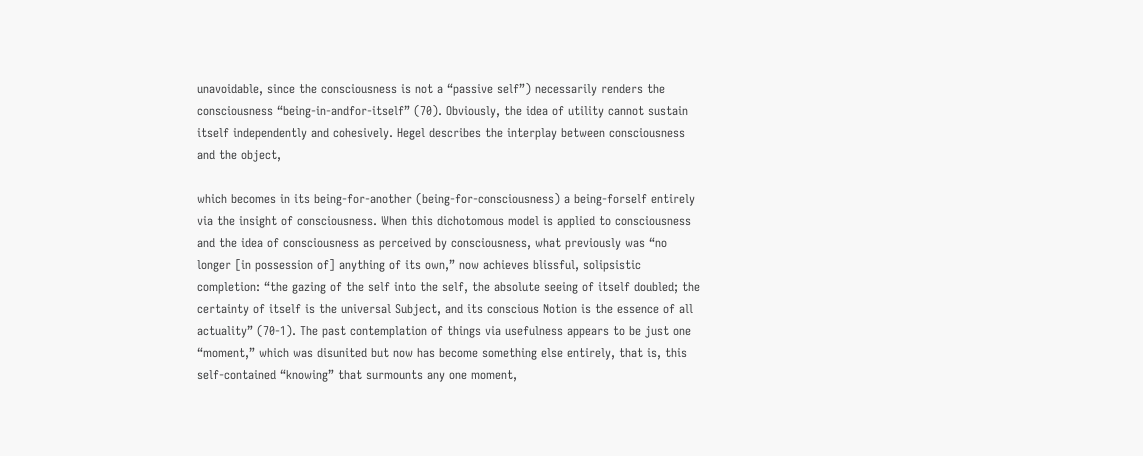unavoidable, since the consciousness is not a “passive self”) necessarily renders the consciousness “being-in-andfor-itself” (70). Obviously, the idea of utility cannot sustain itself independently and cohesively. Hegel describes the interplay between consciousness and the object,

which becomes in its being-for-another (being-for-consciousness) a being-forself entirely via the insight of consciousness. When this dichotomous model is applied to consciousness and the idea of consciousness as perceived by consciousness, what previously was “no longer [in possession of] anything of its own,” now achieves blissful, solipsistic completion: “the gazing of the self into the self, the absolute seeing of itself doubled; the certainty of itself is the universal Subject, and its conscious Notion is the essence of all actuality” (70-1). The past contemplation of things via usefulness appears to be just one “moment,” which was disunited but now has become something else entirely, that is, this self-contained “knowing” that surmounts any one moment,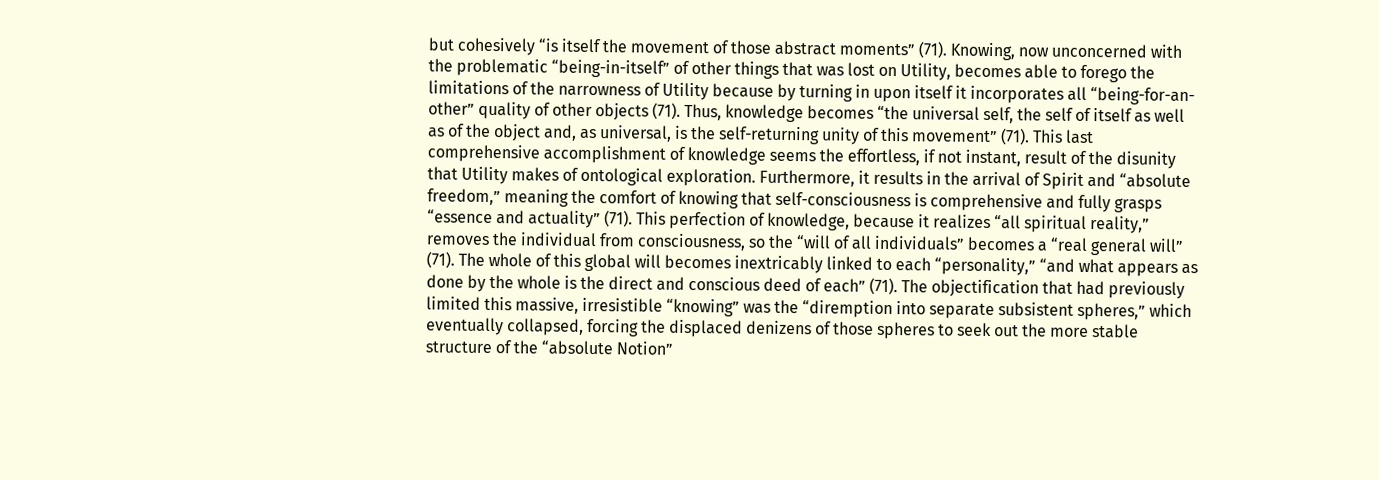but cohesively “is itself the movement of those abstract moments” (71). Knowing, now unconcerned with the problematic “being-in-itself” of other things that was lost on Utility, becomes able to forego the limitations of the narrowness of Utility because by turning in upon itself it incorporates all “being-for-an-other” quality of other objects (71). Thus, knowledge becomes “the universal self, the self of itself as well as of the object and, as universal, is the self-returning unity of this movement” (71). This last comprehensive accomplishment of knowledge seems the effortless, if not instant, result of the disunity that Utility makes of ontological exploration. Furthermore, it results in the arrival of Spirit and “absolute freedom,” meaning the comfort of knowing that self-consciousness is comprehensive and fully grasps “essence and actuality” (71). This perfection of knowledge, because it realizes “all spiritual reality,” removes the individual from consciousness, so the “will of all individuals” becomes a “real general will” (71). The whole of this global will becomes inextricably linked to each “personality,” “and what appears as done by the whole is the direct and conscious deed of each” (71). The objectification that had previously limited this massive, irresistible “knowing” was the “diremption into separate subsistent spheres,” which eventually collapsed, forcing the displaced denizens of those spheres to seek out the more stable structure of the “absolute Notion”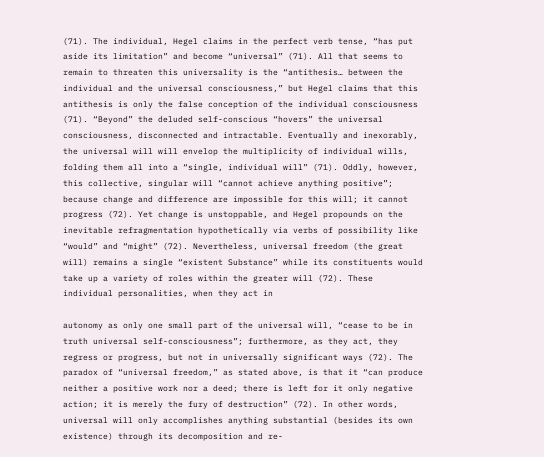(71). The individual, Hegel claims in the perfect verb tense, “has put aside its limitation” and become “universal” (71). All that seems to remain to threaten this universality is the “antithesis… between the individual and the universal consciousness,” but Hegel claims that this antithesis is only the false conception of the individual consciousness (71). “Beyond” the deluded self-conscious “hovers” the universal consciousness, disconnected and intractable. Eventually and inexorably, the universal will will envelop the multiplicity of individual wills, folding them all into a “single, individual will” (71). Oddly, however, this collective, singular will “cannot achieve anything positive”; because change and difference are impossible for this will; it cannot progress (72). Yet change is unstoppable, and Hegel propounds on the inevitable refragmentation hypothetically via verbs of possibility like “would” and “might” (72). Nevertheless, universal freedom (the great will) remains a single “existent Substance” while its constituents would take up a variety of roles within the greater will (72). These individual personalities, when they act in

autonomy as only one small part of the universal will, “cease to be in truth universal self-consciousness”; furthermore, as they act, they regress or progress, but not in universally significant ways (72). The paradox of “universal freedom,” as stated above, is that it “can produce neither a positive work nor a deed; there is left for it only negative action; it is merely the fury of destruction” (72). In other words, universal will only accomplishes anything substantial (besides its own existence) through its decomposition and re-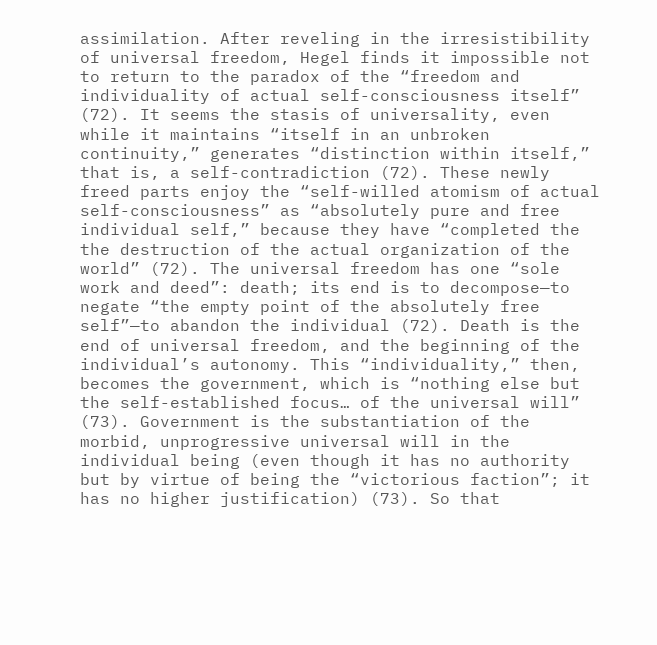assimilation. After reveling in the irresistibility of universal freedom, Hegel finds it impossible not to return to the paradox of the “freedom and individuality of actual self-consciousness itself” (72). It seems the stasis of universality, even while it maintains “itself in an unbroken continuity,” generates “distinction within itself,” that is, a self-contradiction (72). These newly freed parts enjoy the “self-willed atomism of actual self-consciousness” as “absolutely pure and free individual self,” because they have “completed the the destruction of the actual organization of the world” (72). The universal freedom has one “sole work and deed”: death; its end is to decompose—to negate “the empty point of the absolutely free self”—to abandon the individual (72). Death is the end of universal freedom, and the beginning of the individual’s autonomy. This “individuality,” then, becomes the government, which is “nothing else but the self-established focus… of the universal will” (73). Government is the substantiation of the morbid, unprogressive universal will in the individual being (even though it has no authority but by virtue of being the “victorious faction”; it has no higher justification) (73). So that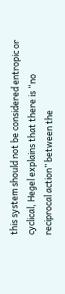this system should not be considered entropic or cyclical, Hegel explains that there is “no reciprocal action” between the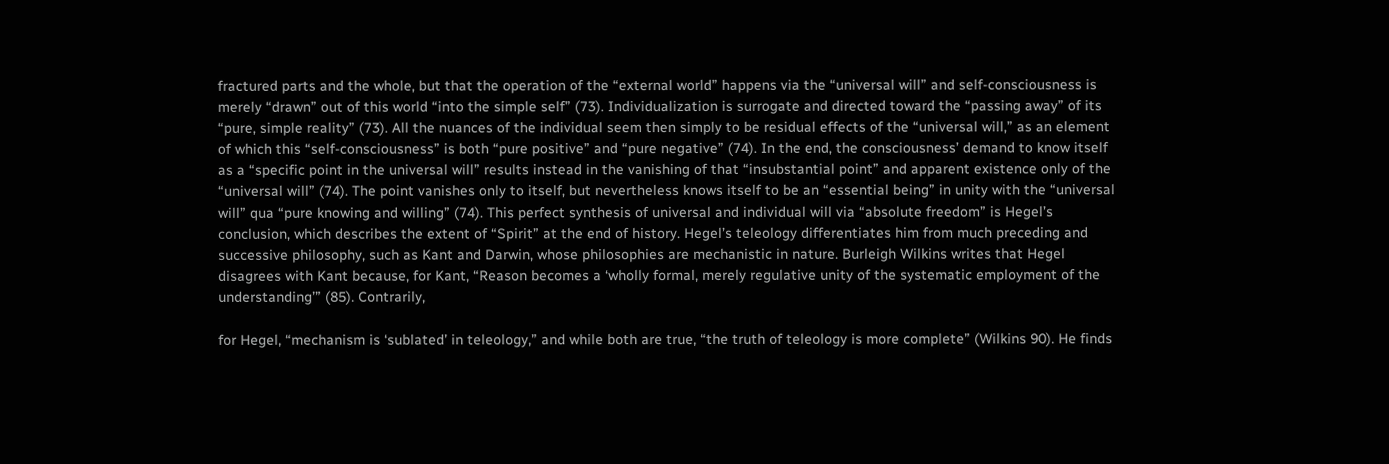fractured parts and the whole, but that the operation of the “external world” happens via the “universal will” and self-consciousness is merely “drawn” out of this world “into the simple self” (73). Individualization is surrogate and directed toward the “passing away” of its “pure, simple reality” (73). All the nuances of the individual seem then simply to be residual effects of the “universal will,” as an element of which this “self-consciousness” is both “pure positive” and “pure negative” (74). In the end, the consciousness’ demand to know itself as a “specific point in the universal will” results instead in the vanishing of that “insubstantial point” and apparent existence only of the “universal will” (74). The point vanishes only to itself, but nevertheless knows itself to be an “essential being” in unity with the “universal will” qua “pure knowing and willing” (74). This perfect synthesis of universal and individual will via “absolute freedom” is Hegel’s conclusion, which describes the extent of “Spirit” at the end of history. Hegel’s teleology differentiates him from much preceding and successive philosophy, such as Kant and Darwin, whose philosophies are mechanistic in nature. Burleigh Wilkins writes that Hegel disagrees with Kant because, for Kant, “Reason becomes a ‘wholly formal, merely regulative unity of the systematic employment of the understanding’” (85). Contrarily,

for Hegel, “mechanism is ‘sublated’ in teleology,” and while both are true, “the truth of teleology is more complete” (Wilkins 90). He finds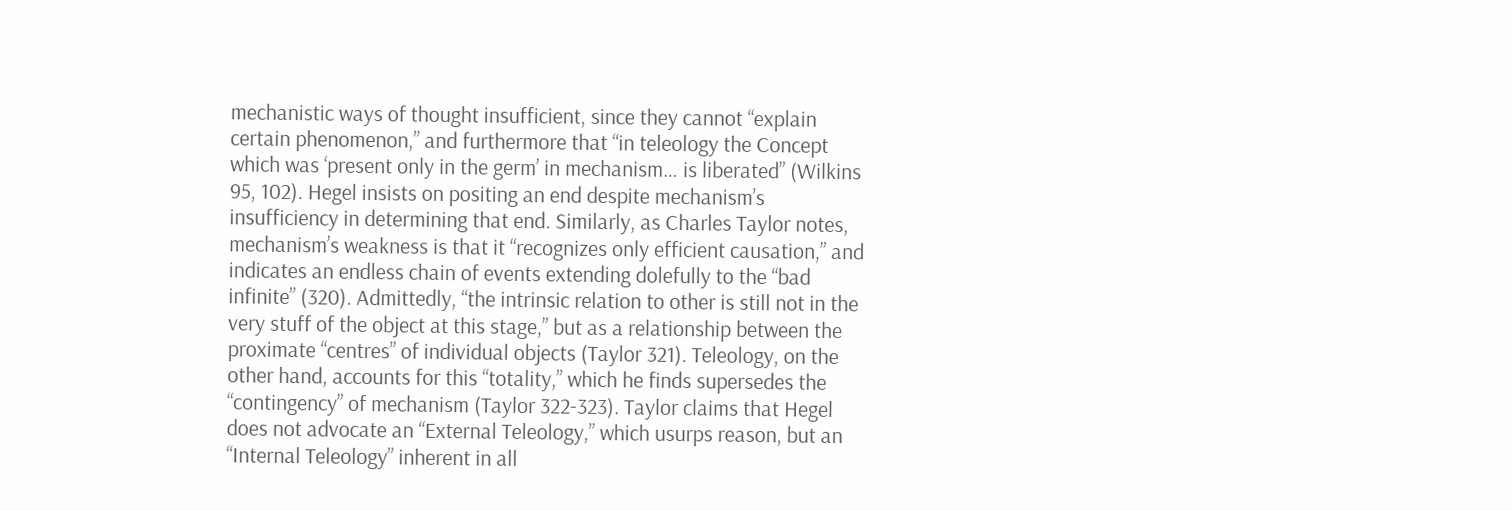mechanistic ways of thought insufficient, since they cannot “explain certain phenomenon,” and furthermore that “in teleology the Concept which was ‘present only in the germ’ in mechanism… is liberated” (Wilkins 95, 102). Hegel insists on positing an end despite mechanism’s insufficiency in determining that end. Similarly, as Charles Taylor notes, mechanism’s weakness is that it “recognizes only efficient causation,” and indicates an endless chain of events extending dolefully to the “bad infinite” (320). Admittedly, “the intrinsic relation to other is still not in the very stuff of the object at this stage,” but as a relationship between the proximate “centres” of individual objects (Taylor 321). Teleology, on the other hand, accounts for this “totality,” which he finds supersedes the “contingency” of mechanism (Taylor 322-323). Taylor claims that Hegel does not advocate an “External Teleology,” which usurps reason, but an “Internal Teleology” inherent in all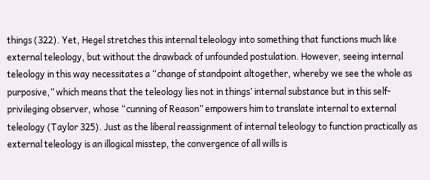things (322). Yet, Hegel stretches this internal teleology into something that functions much like external teleology, but without the drawback of unfounded postulation. However, seeing internal teleology in this way necessitates a “change of standpoint altogether, whereby we see the whole as purposive,” which means that the teleology lies not in things’ internal substance but in this self-privileging observer, whose “cunning of Reason” empowers him to translate internal to external teleology (Taylor 325). Just as the liberal reassignment of internal teleology to function practically as external teleology is an illogical misstep, the convergence of all wills is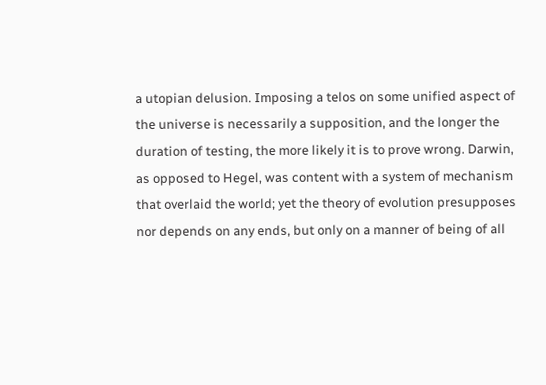a utopian delusion. Imposing a telos on some unified aspect of the universe is necessarily a supposition, and the longer the duration of testing, the more likely it is to prove wrong. Darwin, as opposed to Hegel, was content with a system of mechanism that overlaid the world; yet the theory of evolution presupposes nor depends on any ends, but only on a manner of being of all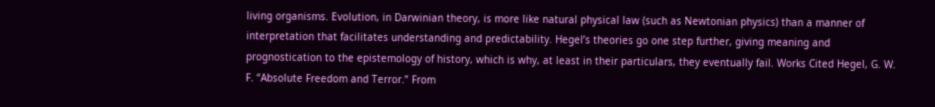living organisms. Evolution, in Darwinian theory, is more like natural physical law (such as Newtonian physics) than a manner of interpretation that facilitates understanding and predictability. Hegel’s theories go one step further, giving meaning and prognostication to the epistemology of history, which is why, at least in their particulars, they eventually fail. Works Cited Hegel, G. W. F. “Absolute Freedom and Terror.” From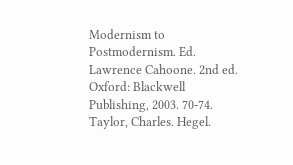Modernism to Postmodernism. Ed. Lawrence Cahoone. 2nd ed. Oxford: Blackwell Publishing, 2003. 70-74. Taylor, Charles. Hegel.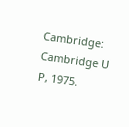Cambridge: Cambridge U P, 1975.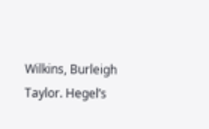Wilkins, Burleigh Taylor. Hegel’s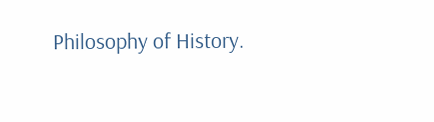Philosophy of History.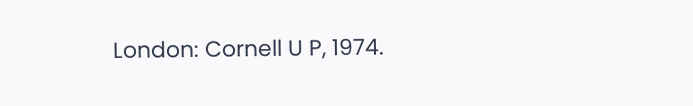London: Cornell U P, 1974.